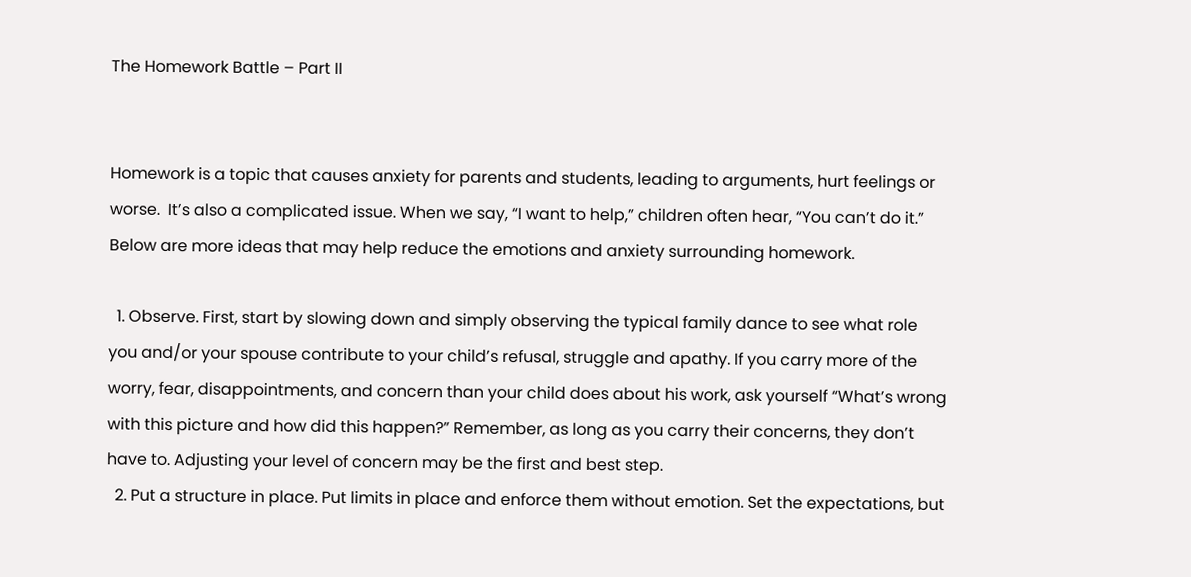The Homework Battle – Part II


Homework is a topic that causes anxiety for parents and students, leading to arguments, hurt feelings or worse.  It’s also a complicated issue. When we say, “I want to help,” children often hear, “You can’t do it.”  Below are more ideas that may help reduce the emotions and anxiety surrounding homework.

  1. Observe. First, start by slowing down and simply observing the typical family dance to see what role you and/or your spouse contribute to your child’s refusal, struggle and apathy. If you carry more of the worry, fear, disappointments, and concern than your child does about his work, ask yourself “What’s wrong with this picture and how did this happen?” Remember, as long as you carry their concerns, they don’t have to. Adjusting your level of concern may be the first and best step.
  2. Put a structure in place. Put limits in place and enforce them without emotion. Set the expectations, but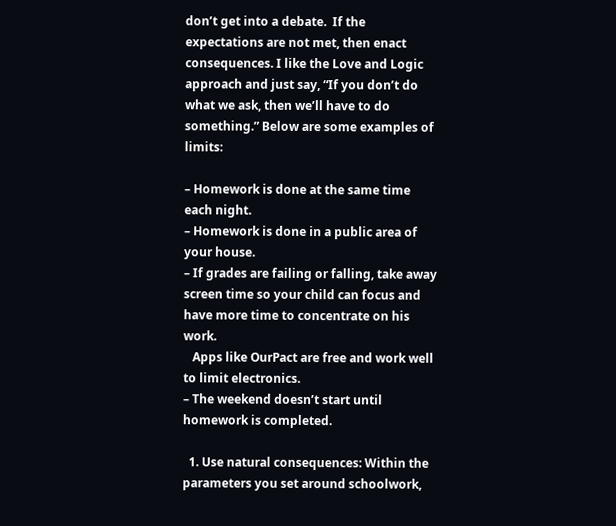don’t get into a debate.  If the expectations are not met, then enact consequences. I like the Love and Logic approach and just say, “If you don’t do what we ask, then we’ll have to do something.” Below are some examples of limits:

– Homework is done at the same time each night.
– Homework is done in a public area of your house.
– If grades are failing or falling, take away screen time so your child can focus and have more time to concentrate on his work.
   Apps like OurPact are free and work well to limit electronics.
– The weekend doesn’t start until homework is completed.

  1. Use natural consequences: Within the parameters you set around schoolwork,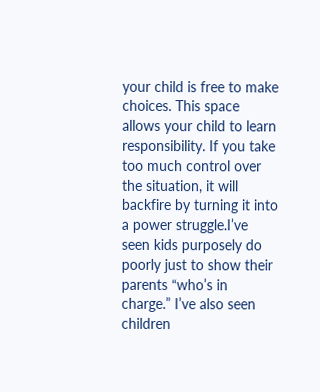your child is free to make choices. This space allows your child to learn responsibility. If you take too much control over the situation, it will backfire by turning it into a power struggle.I’ve seen kids purposely do poorly just to show their parents “who’s in charge.” I’ve also seen children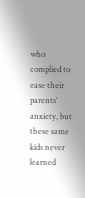who complied to ease their parents’ anxiety, but these same kids never learned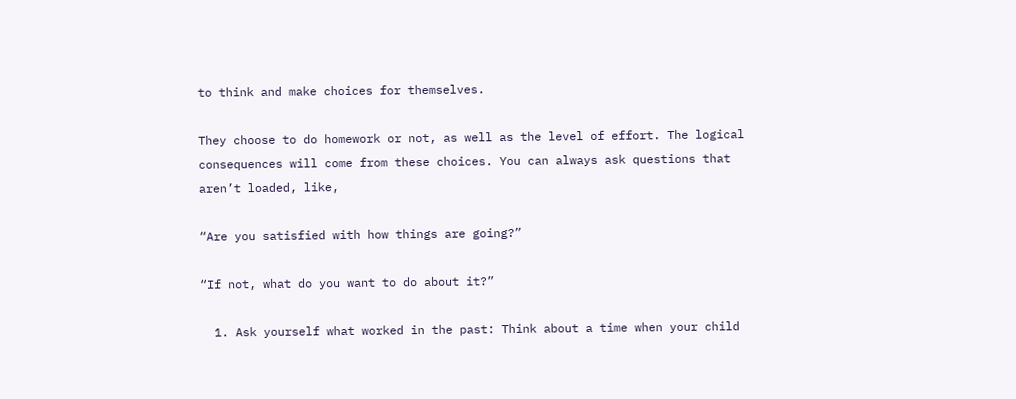to think and make choices for themselves.

They choose to do homework or not, as well as the level of effort. The logical consequences will come from these choices. You can always ask questions that aren’t loaded, like,

“Are you satisfied with how things are going?”

“If not, what do you want to do about it?”

  1. Ask yourself what worked in the past: Think about a time when your child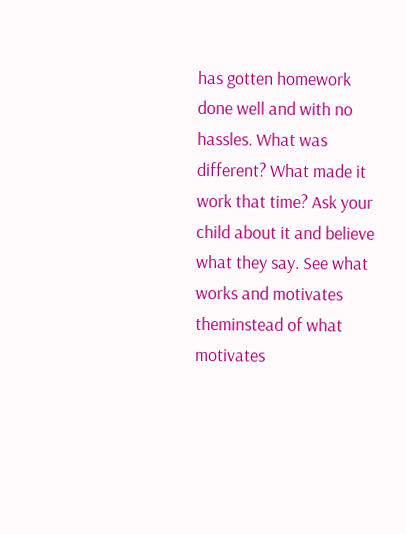has gotten homework done well and with no hassles. What was different? What made it work that time? Ask your child about it and believe what they say. See what works and motivates theminstead of what motivates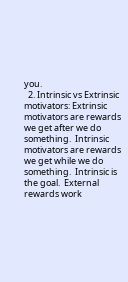you.
  2. Intrinsic vs Extrinsic motivators: Extrinsic motivators are rewards we get after we do something.  Intrinsic motivators are rewards we get while we do something.  Intrinsic is the goal.  External rewards work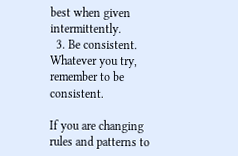best when given intermittently.
  3. Be consistent.  Whatever you try, remember to be consistent.

If you are changing rules and patterns to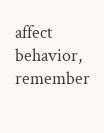affect behavior, remember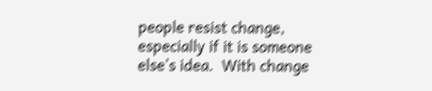people resist change, especially if it is someone else’s idea.  With change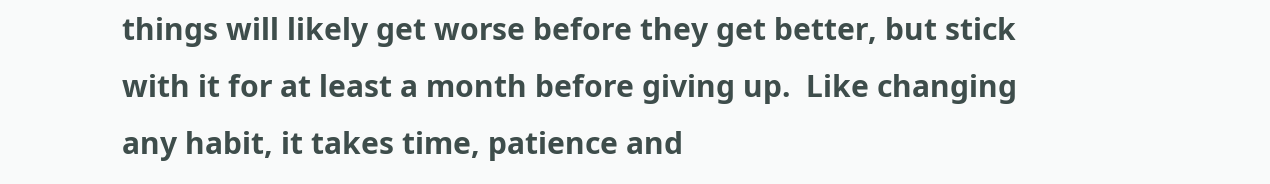things will likely get worse before they get better, but stick with it for at least a month before giving up.  Like changing any habit, it takes time, patience and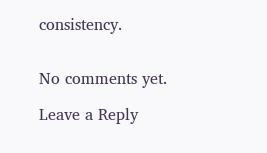consistency.


No comments yet.

Leave a Reply